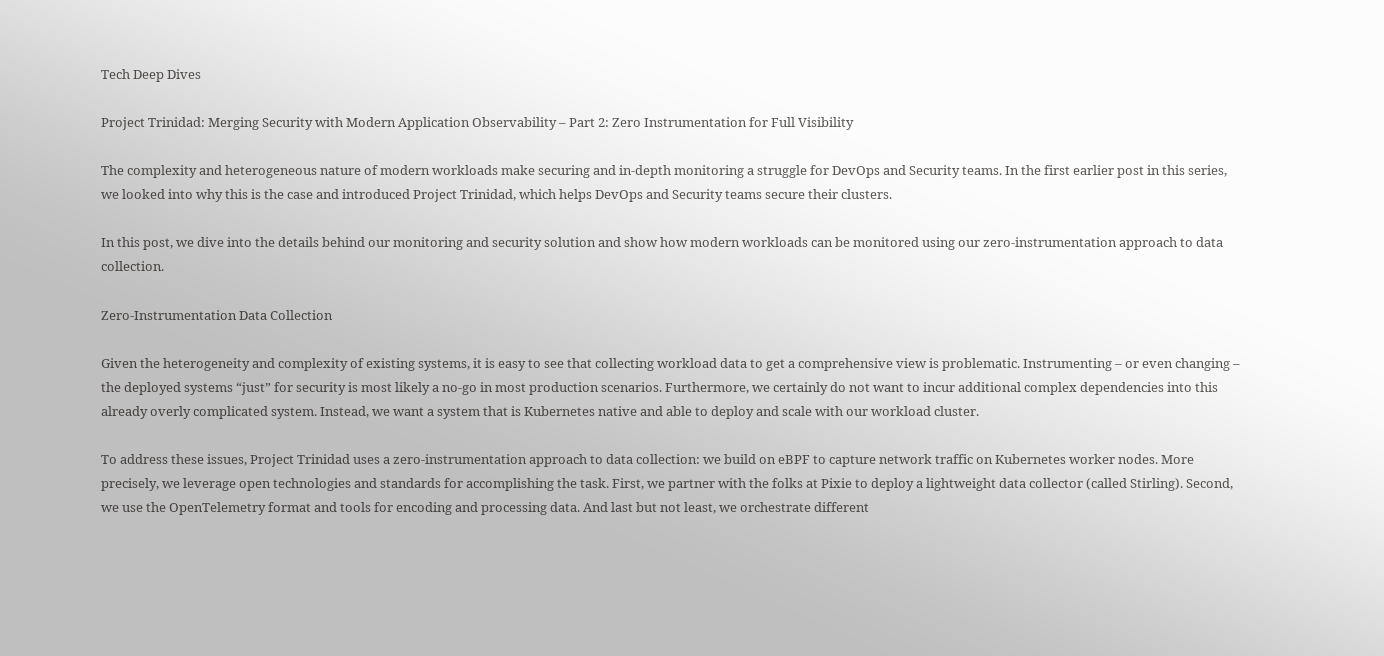Tech Deep Dives

Project Trinidad: Merging Security with Modern Application Observability – Part 2: Zero Instrumentation for Full Visibility

The complexity and heterogeneous nature of modern workloads make securing and in-depth monitoring a struggle for DevOps and Security teams. In the first earlier post in this series, we looked into why this is the case and introduced Project Trinidad, which helps DevOps and Security teams secure their clusters.

In this post, we dive into the details behind our monitoring and security solution and show how modern workloads can be monitored using our zero-instrumentation approach to data collection.

Zero-Instrumentation Data Collection

Given the heterogeneity and complexity of existing systems, it is easy to see that collecting workload data to get a comprehensive view is problematic. Instrumenting – or even changing – the deployed systems “just” for security is most likely a no-go in most production scenarios. Furthermore, we certainly do not want to incur additional complex dependencies into this already overly complicated system. Instead, we want a system that is Kubernetes native and able to deploy and scale with our workload cluster.

To address these issues, Project Trinidad uses a zero-instrumentation approach to data collection: we build on eBPF to capture network traffic on Kubernetes worker nodes. More precisely, we leverage open technologies and standards for accomplishing the task. First, we partner with the folks at Pixie to deploy a lightweight data collector (called Stirling). Second, we use the OpenTelemetry format and tools for encoding and processing data. And last but not least, we orchestrate different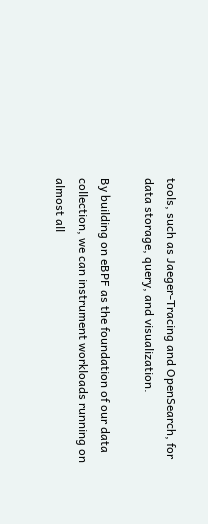tools, such as Jaeger-Tracing and OpenSearch, for data storage, query, and visualization.

By building on eBPF as the foundation of our data collection, we can instrument workloads running on almost all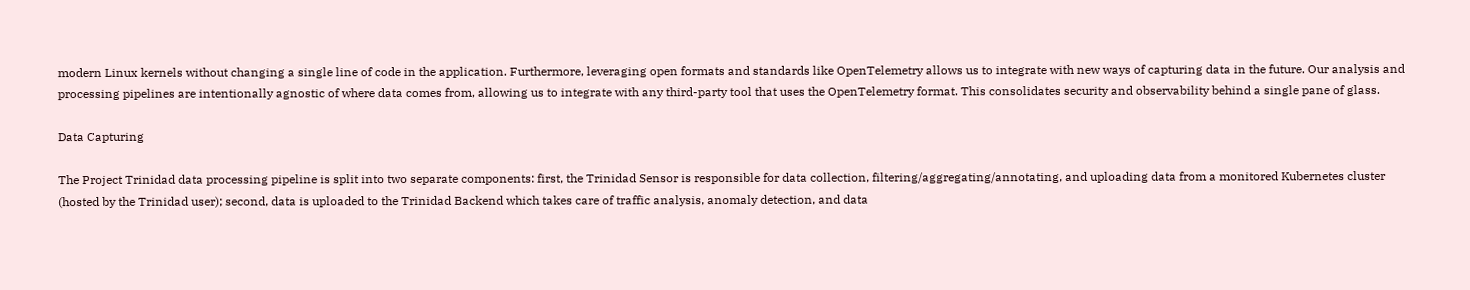modern Linux kernels without changing a single line of code in the application. Furthermore, leveraging open formats and standards like OpenTelemetry allows us to integrate with new ways of capturing data in the future. Our analysis and processing pipelines are intentionally agnostic of where data comes from, allowing us to integrate with any third-party tool that uses the OpenTelemetry format. This consolidates security and observability behind a single pane of glass.

Data Capturing

The Project Trinidad data processing pipeline is split into two separate components: first, the Trinidad Sensor is responsible for data collection, filtering/aggregating/annotating, and uploading data from a monitored Kubernetes cluster (hosted by the Trinidad user); second, data is uploaded to the Trinidad Backend which takes care of traffic analysis, anomaly detection, and data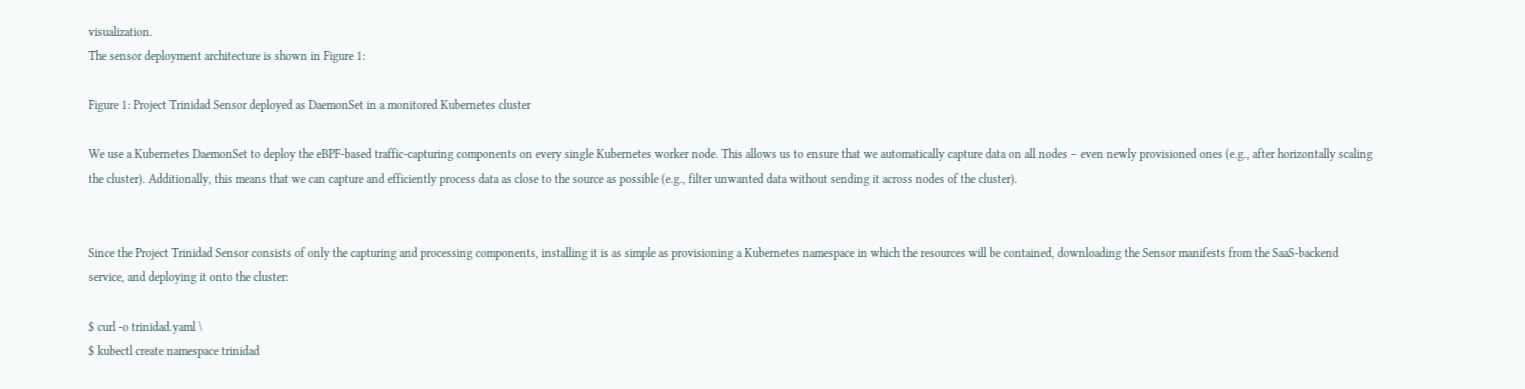visualization.
The sensor deployment architecture is shown in Figure 1:

Figure 1: Project Trinidad Sensor deployed as DaemonSet in a monitored Kubernetes cluster

We use a Kubernetes DaemonSet to deploy the eBPF-based traffic-capturing components on every single Kubernetes worker node. This allows us to ensure that we automatically capture data on all nodes – even newly provisioned ones (e.g., after horizontally scaling the cluster). Additionally, this means that we can capture and efficiently process data as close to the source as possible (e.g., filter unwanted data without sending it across nodes of the cluster).


Since the Project Trinidad Sensor consists of only the capturing and processing components, installing it is as simple as provisioning a Kubernetes namespace in which the resources will be contained, downloading the Sensor manifests from the SaaS-backend service, and deploying it onto the cluster:

$ curl -o trinidad.yaml \
$ kubectl create namespace trinidad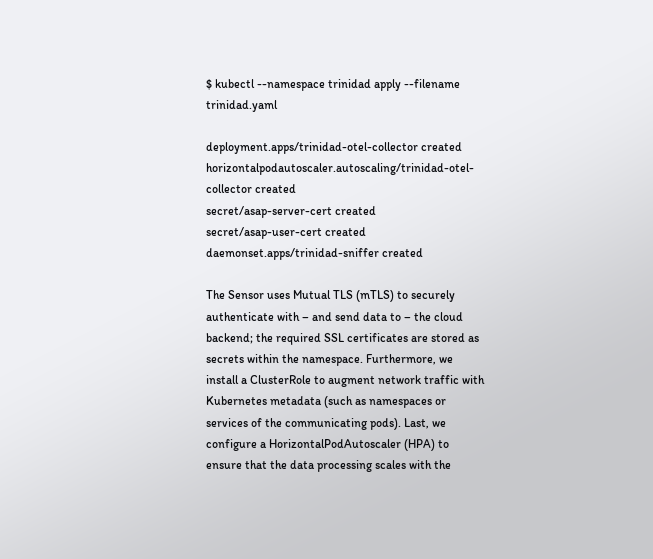$ kubectl --namespace trinidad apply --filename trinidad.yaml

deployment.apps/trinidad-otel-collector created
horizontalpodautoscaler.autoscaling/trinidad-otel-collector created
secret/asap-server-cert created
secret/asap-user-cert created
daemonset.apps/trinidad-sniffer created

The Sensor uses Mutual TLS (mTLS) to securely authenticate with – and send data to – the cloud backend; the required SSL certificates are stored as secrets within the namespace. Furthermore, we install a ClusterRole to augment network traffic with Kubernetes metadata (such as namespaces or services of the communicating pods). Last, we configure a HorizontalPodAutoscaler (HPA) to ensure that the data processing scales with the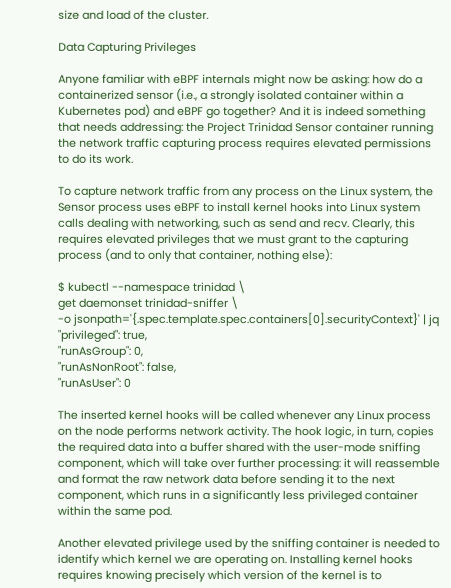size and load of the cluster.

Data Capturing Privileges

Anyone familiar with eBPF internals might now be asking: how do a containerized sensor (i.e., a strongly isolated container within a Kubernetes pod) and eBPF go together? And it is indeed something that needs addressing: the Project Trinidad Sensor container running the network traffic capturing process requires elevated permissions to do its work.

To capture network traffic from any process on the Linux system, the Sensor process uses eBPF to install kernel hooks into Linux system calls dealing with networking, such as send and recv. Clearly, this requires elevated privileges that we must grant to the capturing process (and to only that container, nothing else):

$ kubectl --namespace trinidad \
get daemonset trinidad-sniffer \
-o jsonpath='{.spec.template.spec.containers[0].securityContext}' | jq
"privileged": true,
"runAsGroup": 0,
"runAsNonRoot": false,
"runAsUser": 0

The inserted kernel hooks will be called whenever any Linux process on the node performs network activity. The hook logic, in turn, copies the required data into a buffer shared with the user-mode sniffing component, which will take over further processing: it will reassemble and format the raw network data before sending it to the next component, which runs in a significantly less privileged container within the same pod.

Another elevated privilege used by the sniffing container is needed to identify which kernel we are operating on. Installing kernel hooks requires knowing precisely which version of the kernel is to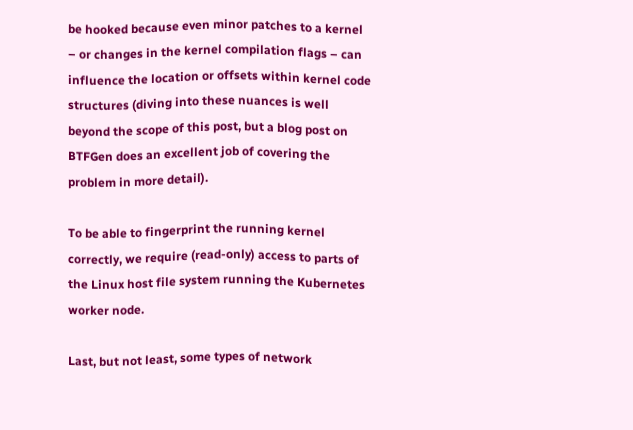be hooked because even minor patches to a kernel – or changes in the kernel compilation flags – can influence the location or offsets within kernel code structures (diving into these nuances is well beyond the scope of this post, but a blog post on BTFGen does an excellent job of covering the problem in more detail).

To be able to fingerprint the running kernel correctly, we require (read-only) access to parts of the Linux host file system running the Kubernetes worker node.

Last, but not least, some types of network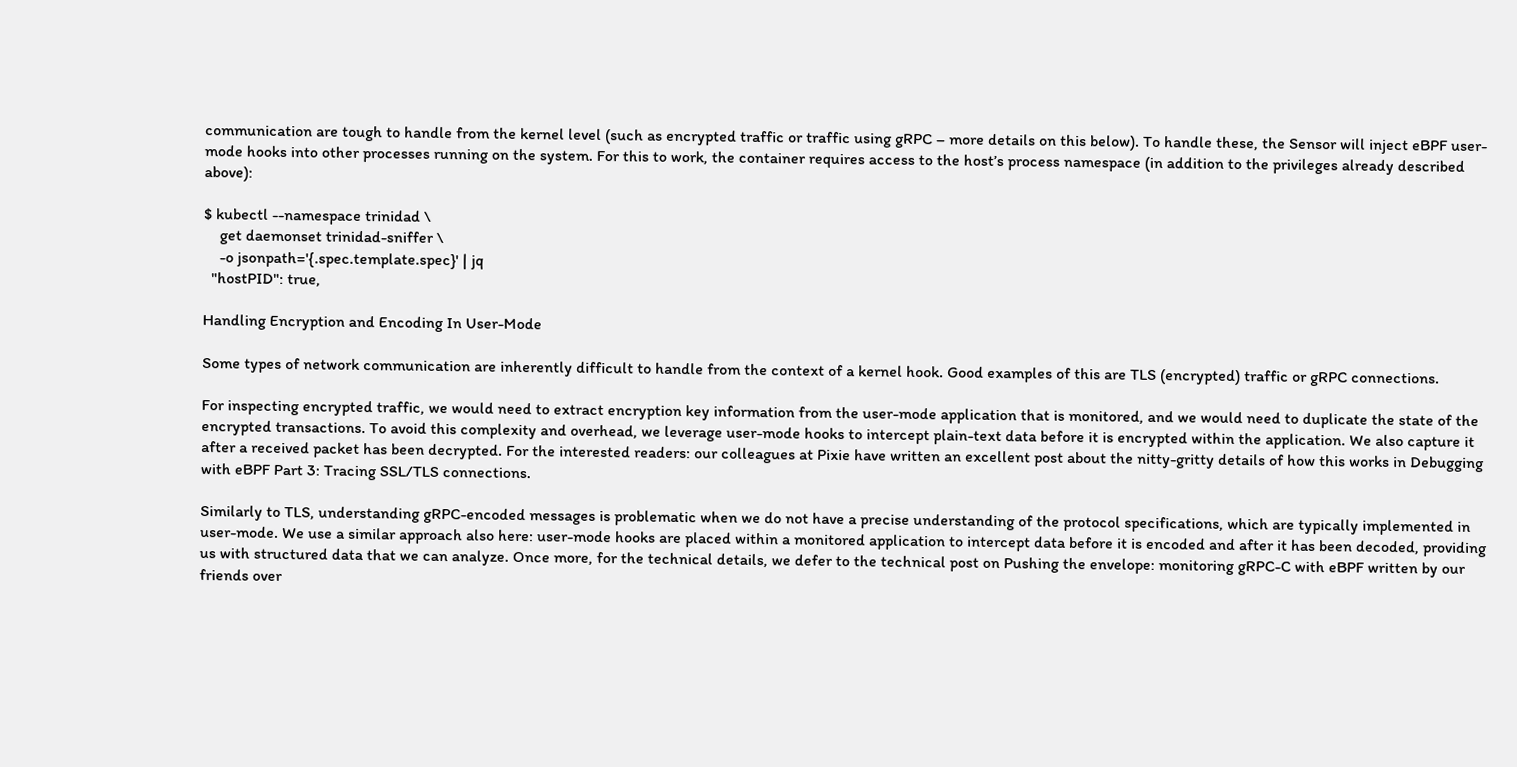communication are tough to handle from the kernel level (such as encrypted traffic or traffic using gRPC – more details on this below). To handle these, the Sensor will inject eBPF user-mode hooks into other processes running on the system. For this to work, the container requires access to the host’s process namespace (in addition to the privileges already described above):

$ kubectl --namespace trinidad \
    get daemonset trinidad-sniffer \
    -o jsonpath='{.spec.template.spec}' | jq
  "hostPID": true,

Handling Encryption and Encoding In User-Mode

Some types of network communication are inherently difficult to handle from the context of a kernel hook. Good examples of this are TLS (encrypted) traffic or gRPC connections.

For inspecting encrypted traffic, we would need to extract encryption key information from the user-mode application that is monitored, and we would need to duplicate the state of the encrypted transactions. To avoid this complexity and overhead, we leverage user-mode hooks to intercept plain-text data before it is encrypted within the application. We also capture it after a received packet has been decrypted. For the interested readers: our colleagues at Pixie have written an excellent post about the nitty-gritty details of how this works in Debugging with eBPF Part 3: Tracing SSL/TLS connections.

Similarly to TLS, understanding gRPC-encoded messages is problematic when we do not have a precise understanding of the protocol specifications, which are typically implemented in user-mode. We use a similar approach also here: user-mode hooks are placed within a monitored application to intercept data before it is encoded and after it has been decoded, providing us with structured data that we can analyze. Once more, for the technical details, we defer to the technical post on Pushing the envelope: monitoring gRPC-C with eBPF written by our friends over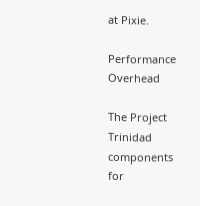at Pixie.

Performance Overhead

The Project Trinidad components for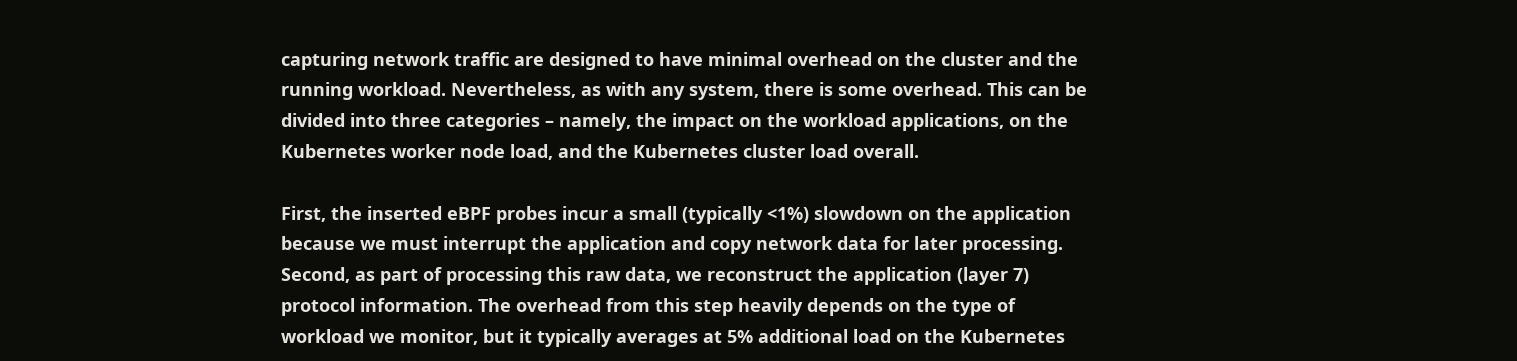capturing network traffic are designed to have minimal overhead on the cluster and the running workload. Nevertheless, as with any system, there is some overhead. This can be divided into three categories – namely, the impact on the workload applications, on the Kubernetes worker node load, and the Kubernetes cluster load overall.

First, the inserted eBPF probes incur a small (typically <1%) slowdown on the application because we must interrupt the application and copy network data for later processing. Second, as part of processing this raw data, we reconstruct the application (layer 7) protocol information. The overhead from this step heavily depends on the type of workload we monitor, but it typically averages at 5% additional load on the Kubernetes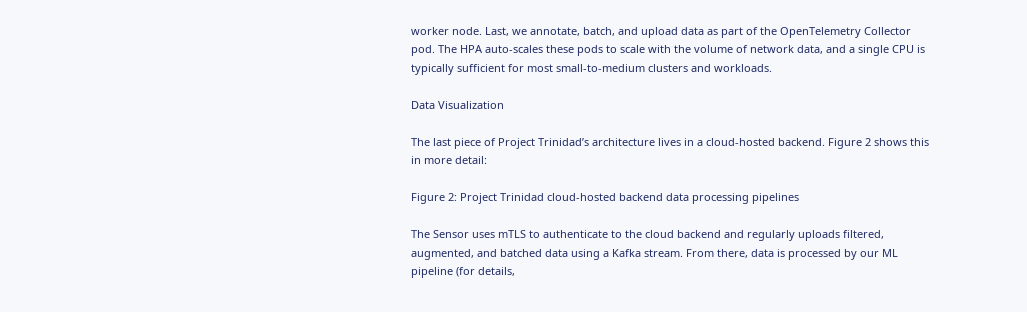worker node. Last, we annotate, batch, and upload data as part of the OpenTelemetry Collector pod. The HPA auto-scales these pods to scale with the volume of network data, and a single CPU is typically sufficient for most small-to-medium clusters and workloads.

Data Visualization

The last piece of Project Trinidad’s architecture lives in a cloud-hosted backend. Figure 2 shows this in more detail:

Figure 2: Project Trinidad cloud-hosted backend data processing pipelines

The Sensor uses mTLS to authenticate to the cloud backend and regularly uploads filtered, augmented, and batched data using a Kafka stream. From there, data is processed by our ML pipeline (for details,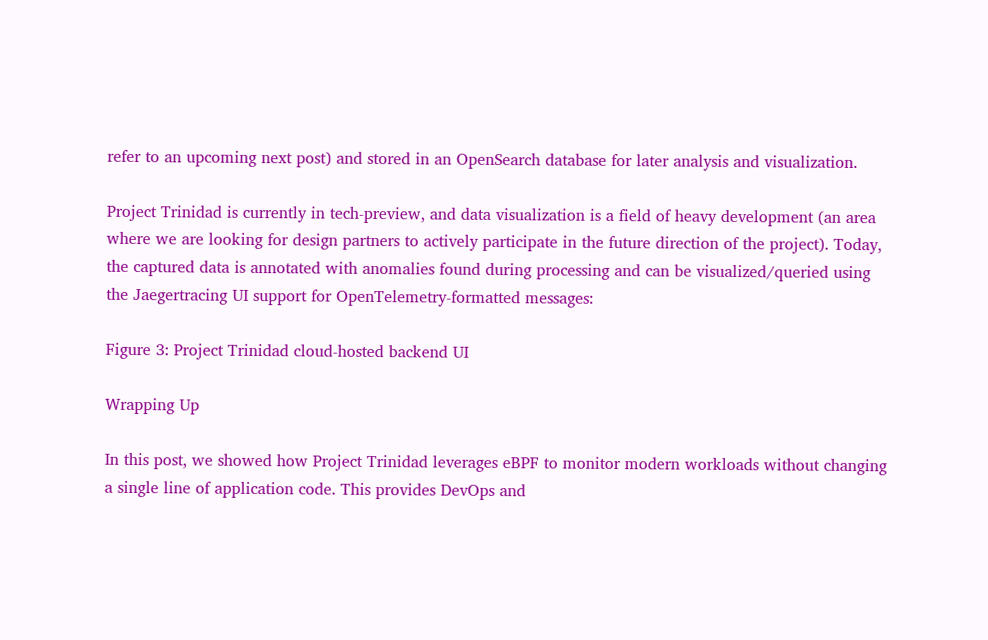refer to an upcoming next post) and stored in an OpenSearch database for later analysis and visualization.

Project Trinidad is currently in tech-preview, and data visualization is a field of heavy development (an area where we are looking for design partners to actively participate in the future direction of the project). Today, the captured data is annotated with anomalies found during processing and can be visualized/queried using the Jaegertracing UI support for OpenTelemetry-formatted messages:

Figure 3: Project Trinidad cloud-hosted backend UI

Wrapping Up

In this post, we showed how Project Trinidad leverages eBPF to monitor modern workloads without changing a single line of application code. This provides DevOps and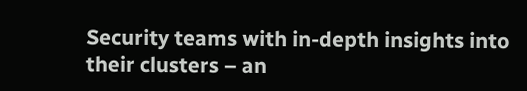Security teams with in-depth insights into their clusters – an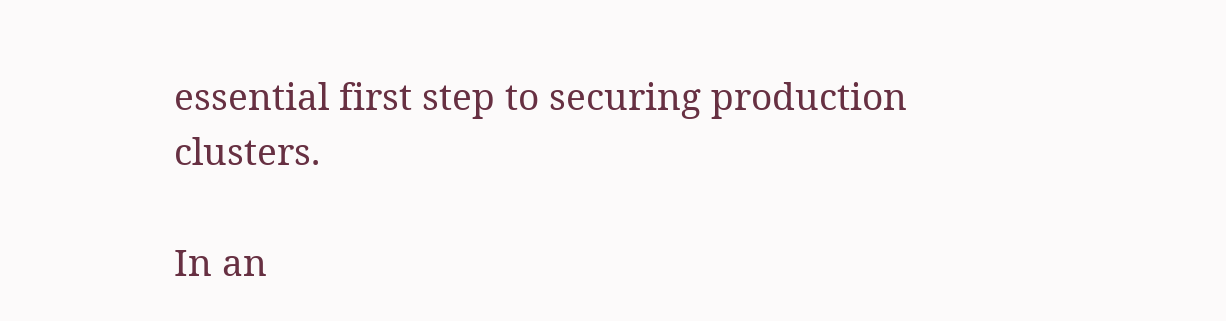essential first step to securing production clusters.

In an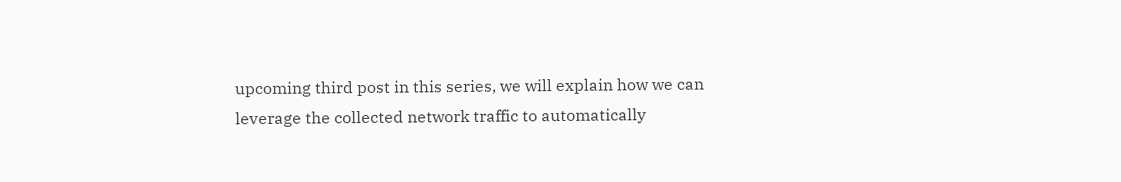upcoming third post in this series, we will explain how we can leverage the collected network traffic to automatically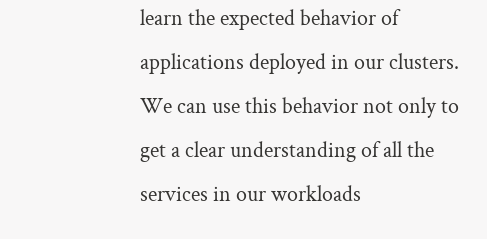learn the expected behavior of applications deployed in our clusters. We can use this behavior not only to get a clear understanding of all the services in our workloads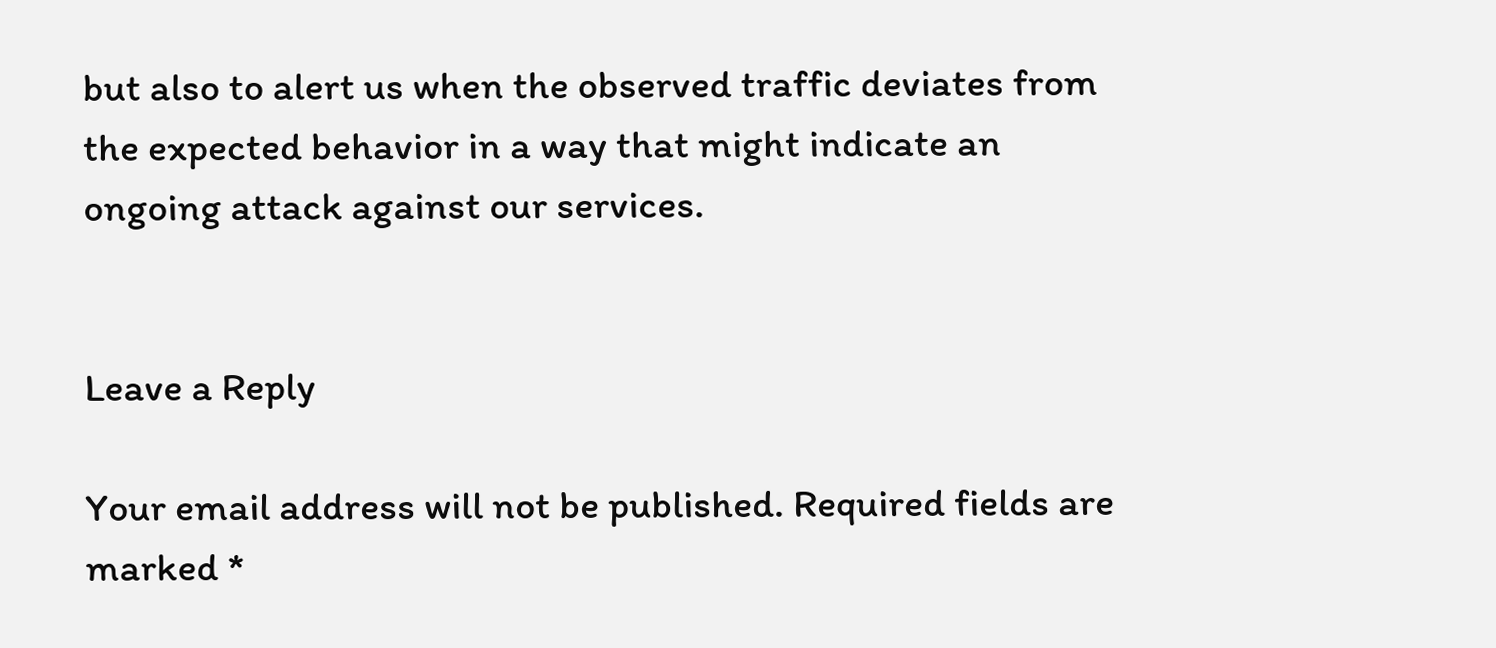but also to alert us when the observed traffic deviates from the expected behavior in a way that might indicate an ongoing attack against our services.


Leave a Reply

Your email address will not be published. Required fields are marked *